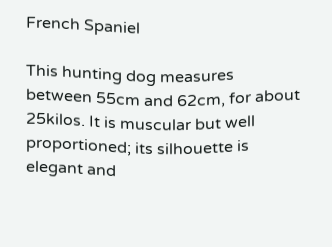French Spaniel

This hunting dog measures between 55cm and 62cm, for about 25kilos. It is muscular but well proportioned; its silhouette is elegant and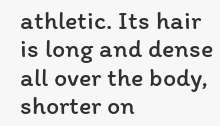athletic. Its hair is long and dense all over the body, shorter on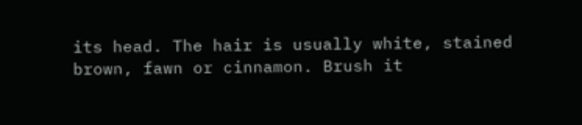its head. The hair is usually white, stained brown, fawn or cinnamon. Brush it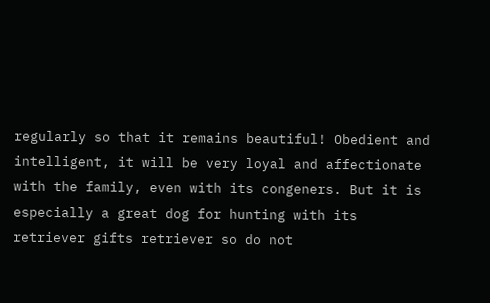regularly so that it remains beautiful! Obedient and intelligent, it will be very loyal and affectionate with the family, even with its congeners. But it is especially a great dog for hunting with its retriever gifts retriever so do not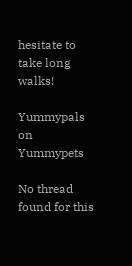hesitate to take long walks!

Yummypals on Yummypets

No thread found for this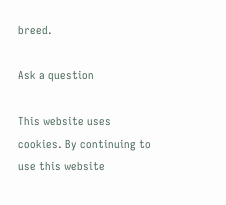breed.

Ask a question

This website uses cookies. By continuing to use this website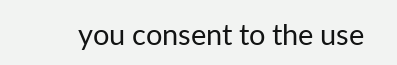you consent to the use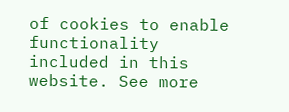of cookies to enable functionality included in this website. See more